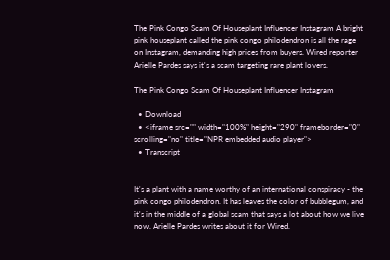The Pink Congo Scam Of Houseplant Influencer Instagram A bright pink houseplant called the pink congo philodendron is all the rage on Instagram, demanding high prices from buyers. Wired reporter Arielle Pardes says it's a scam targeting rare plant lovers.

The Pink Congo Scam Of Houseplant Influencer Instagram

  • Download
  • <iframe src="" width="100%" height="290" frameborder="0" scrolling="no" title="NPR embedded audio player">
  • Transcript


It's a plant with a name worthy of an international conspiracy - the pink congo philodendron. It has leaves the color of bubblegum, and it's in the middle of a global scam that says a lot about how we live now. Arielle Pardes writes about it for Wired.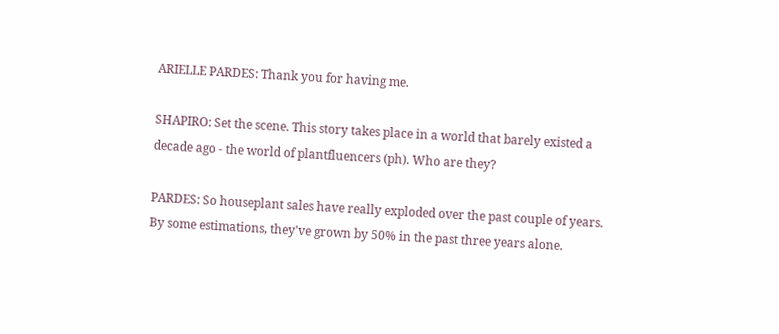ARIELLE PARDES: Thank you for having me.

SHAPIRO: Set the scene. This story takes place in a world that barely existed a decade ago - the world of plantfluencers (ph). Who are they?

PARDES: So houseplant sales have really exploded over the past couple of years. By some estimations, they've grown by 50% in the past three years alone.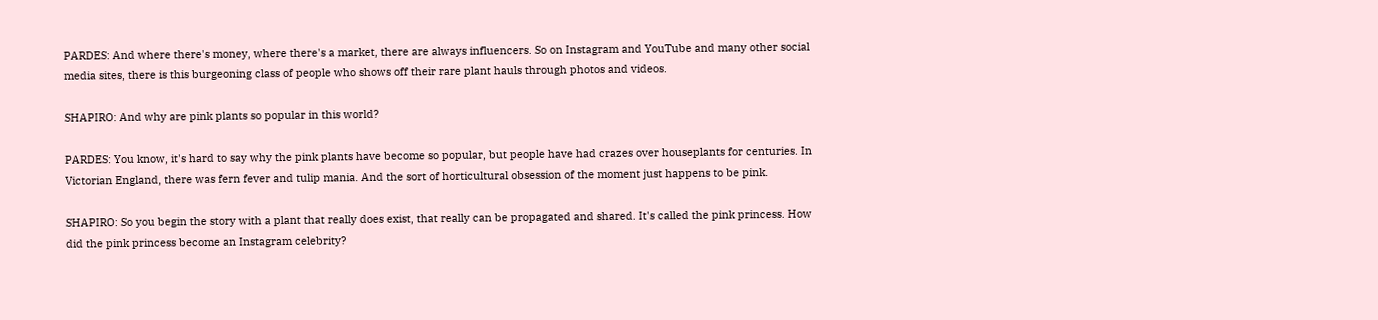PARDES: And where there's money, where there's a market, there are always influencers. So on Instagram and YouTube and many other social media sites, there is this burgeoning class of people who shows off their rare plant hauls through photos and videos.

SHAPIRO: And why are pink plants so popular in this world?

PARDES: You know, it's hard to say why the pink plants have become so popular, but people have had crazes over houseplants for centuries. In Victorian England, there was fern fever and tulip mania. And the sort of horticultural obsession of the moment just happens to be pink.

SHAPIRO: So you begin the story with a plant that really does exist, that really can be propagated and shared. It's called the pink princess. How did the pink princess become an Instagram celebrity?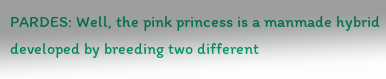PARDES: Well, the pink princess is a manmade hybrid developed by breeding two different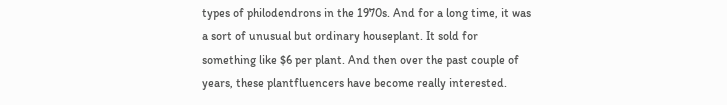types of philodendrons in the 1970s. And for a long time, it was a sort of unusual but ordinary houseplant. It sold for something like $6 per plant. And then over the past couple of years, these plantfluencers have become really interested.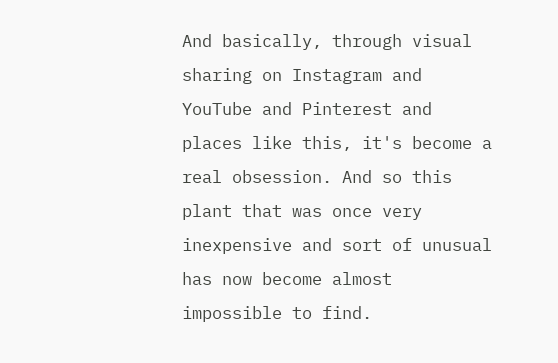And basically, through visual sharing on Instagram and YouTube and Pinterest and places like this, it's become a real obsession. And so this plant that was once very inexpensive and sort of unusual has now become almost impossible to find.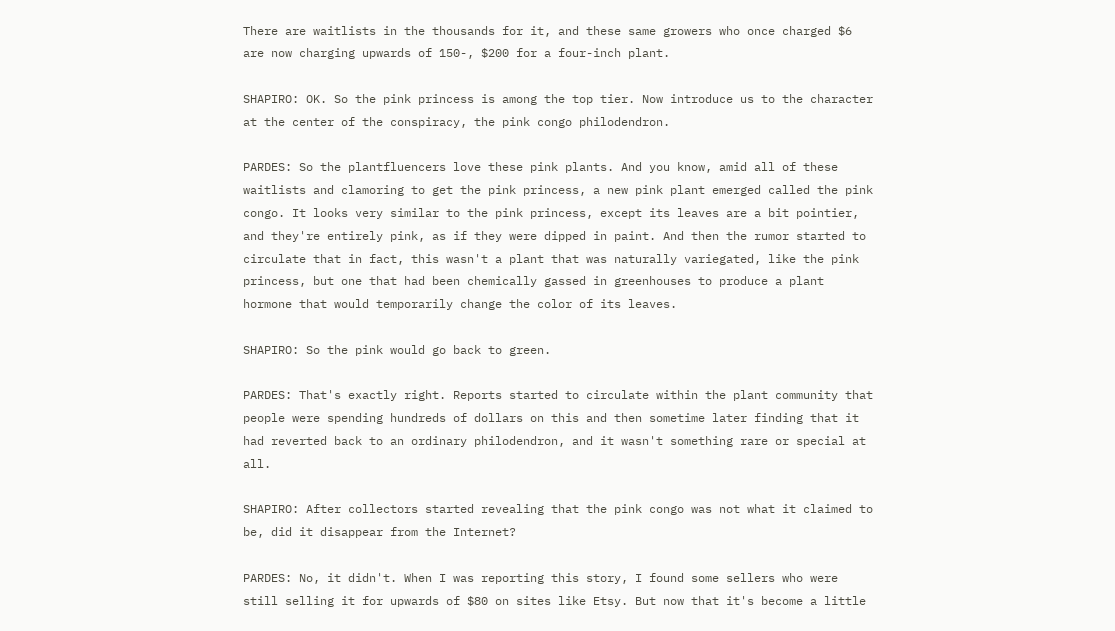There are waitlists in the thousands for it, and these same growers who once charged $6 are now charging upwards of 150-, $200 for a four-inch plant.

SHAPIRO: OK. So the pink princess is among the top tier. Now introduce us to the character at the center of the conspiracy, the pink congo philodendron.

PARDES: So the plantfluencers love these pink plants. And you know, amid all of these waitlists and clamoring to get the pink princess, a new pink plant emerged called the pink congo. It looks very similar to the pink princess, except its leaves are a bit pointier, and they're entirely pink, as if they were dipped in paint. And then the rumor started to circulate that in fact, this wasn't a plant that was naturally variegated, like the pink princess, but one that had been chemically gassed in greenhouses to produce a plant hormone that would temporarily change the color of its leaves.

SHAPIRO: So the pink would go back to green.

PARDES: That's exactly right. Reports started to circulate within the plant community that people were spending hundreds of dollars on this and then sometime later finding that it had reverted back to an ordinary philodendron, and it wasn't something rare or special at all.

SHAPIRO: After collectors started revealing that the pink congo was not what it claimed to be, did it disappear from the Internet?

PARDES: No, it didn't. When I was reporting this story, I found some sellers who were still selling it for upwards of $80 on sites like Etsy. But now that it's become a little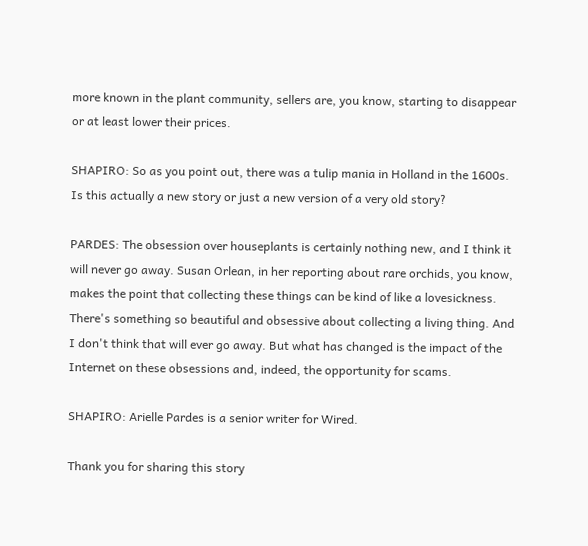more known in the plant community, sellers are, you know, starting to disappear or at least lower their prices.

SHAPIRO: So as you point out, there was a tulip mania in Holland in the 1600s. Is this actually a new story or just a new version of a very old story?

PARDES: The obsession over houseplants is certainly nothing new, and I think it will never go away. Susan Orlean, in her reporting about rare orchids, you know, makes the point that collecting these things can be kind of like a lovesickness. There's something so beautiful and obsessive about collecting a living thing. And I don't think that will ever go away. But what has changed is the impact of the Internet on these obsessions and, indeed, the opportunity for scams.

SHAPIRO: Arielle Pardes is a senior writer for Wired.

Thank you for sharing this story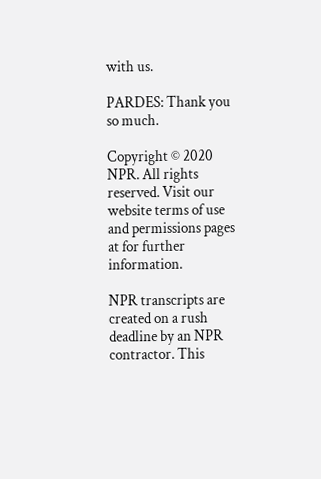with us.

PARDES: Thank you so much.

Copyright © 2020 NPR. All rights reserved. Visit our website terms of use and permissions pages at for further information.

NPR transcripts are created on a rush deadline by an NPR contractor. This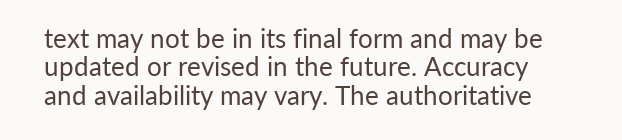text may not be in its final form and may be updated or revised in the future. Accuracy and availability may vary. The authoritative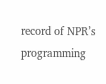record of NPR’s programming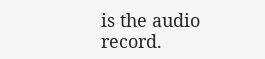is the audio record.